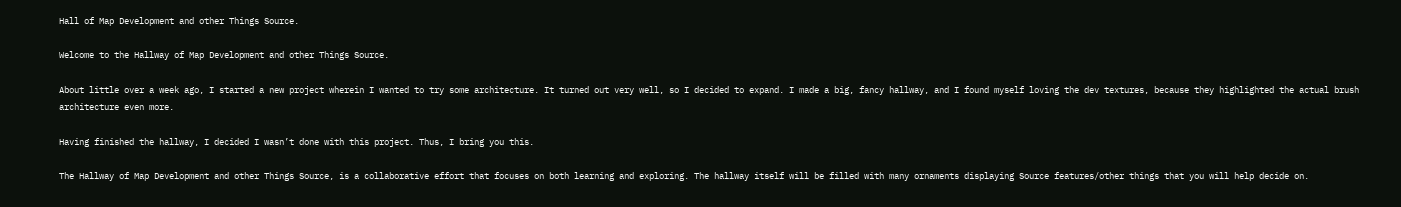Hall of Map Development and other Things Source.

Welcome to the Hallway of Map Development and other Things Source.

About little over a week ago, I started a new project wherein I wanted to try some architecture. It turned out very well, so I decided to expand. I made a big, fancy hallway, and I found myself loving the dev textures, because they highlighted the actual brush architecture even more.

Having finished the hallway, I decided I wasn’t done with this project. Thus, I bring you this.

The Hallway of Map Development and other Things Source, is a collaborative effort that focuses on both learning and exploring. The hallway itself will be filled with many ornaments displaying Source features/other things that you will help decide on.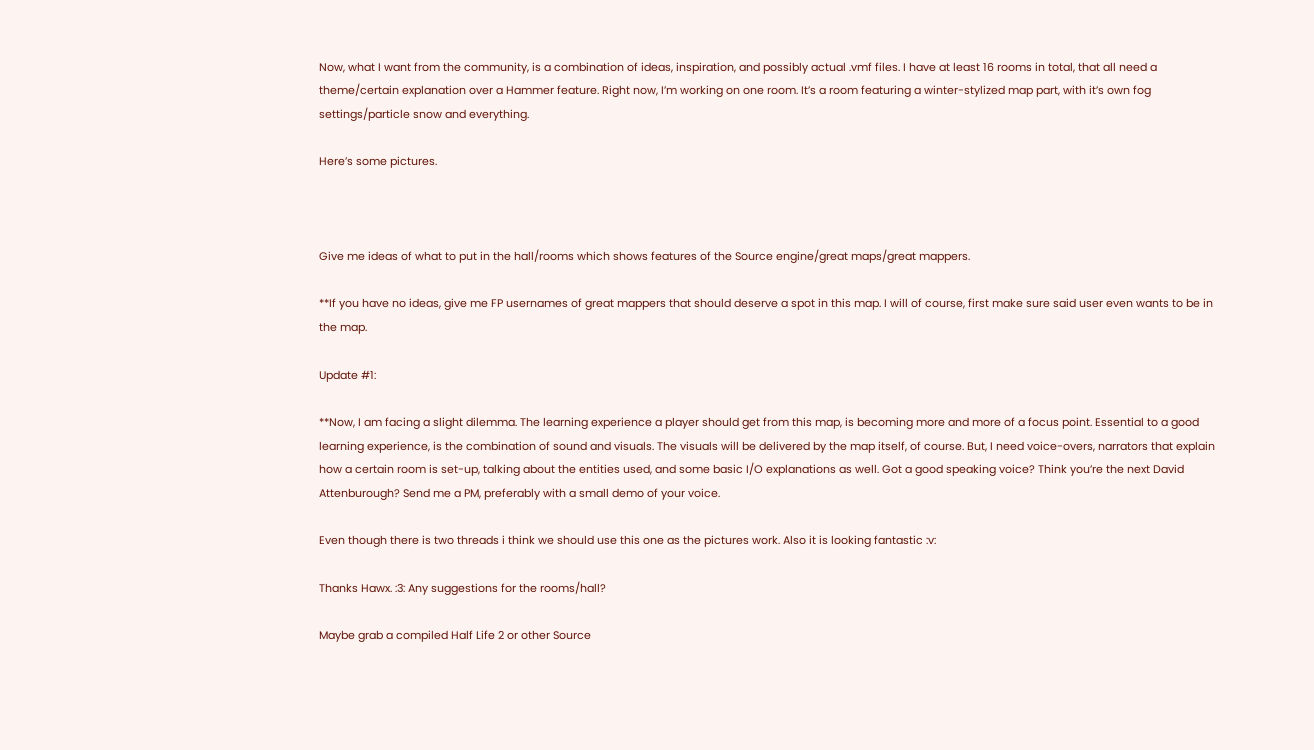Now, what I want from the community, is a combination of ideas, inspiration, and possibly actual .vmf files. I have at least 16 rooms in total, that all need a theme/certain explanation over a Hammer feature. Right now, I’m working on one room. It’s a room featuring a winter-stylized map part, with it’s own fog settings/particle snow and everything.

Here’s some pictures.



Give me ideas of what to put in the hall/rooms which shows features of the Source engine/great maps/great mappers.

**If you have no ideas, give me FP usernames of great mappers that should deserve a spot in this map. I will of course, first make sure said user even wants to be in the map.

Update #1:

**Now, I am facing a slight dilemma. The learning experience a player should get from this map, is becoming more and more of a focus point. Essential to a good learning experience, is the combination of sound and visuals. The visuals will be delivered by the map itself, of course. But, I need voice-overs, narrators that explain how a certain room is set-up, talking about the entities used, and some basic I/O explanations as well. Got a good speaking voice? Think you’re the next David Attenburough? Send me a PM, preferably with a small demo of your voice.

Even though there is two threads i think we should use this one as the pictures work. Also it is looking fantastic :v:

Thanks Hawx. :3: Any suggestions for the rooms/hall?

Maybe grab a compiled Half Life 2 or other Source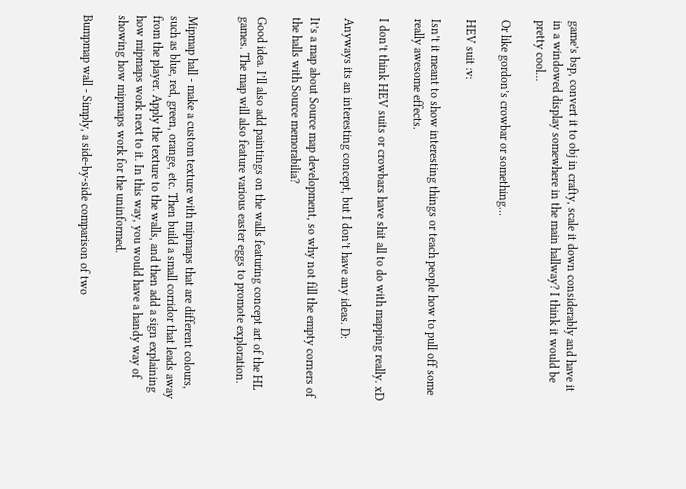game’s bsp, convert it to obj in crafty, scale it down considerably and have it in a windowed display somewhere in the main hallway? I think it would be pretty cool…

Or like gordon’s crowbar or something…

HEV suit :v:

Isn’t it meant to show interesting things or teach people how to pull off some really awesome effects.

I don’t think HEV suits or crowbars have shit all to do with mapping really. xD

Anyways its an interesting concept, but I don’t have any ideas. D:

It’s a map about Source map development, so why not fill the empty corners of the halls with Source memorabilia?

Good idea. I’ll also add paintings on the walls featuring concept art of the HL games. The map will also feature various easter eggs to promote exploration.


Mipmap hall - make a custom texture with mipmaps that are different colours, such as blue, red, green, orange, etc. Then build a small corridor that leads away from the player. Apply the texture to the walls, and then add a sign explaining how mipmaps work next to it. In this way, you would have a handy way of showing how mipmaps work for the uninformed.

Bumpmap wall - Simply, a side-by-side comparison of two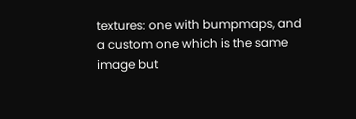textures: one with bumpmaps, and a custom one which is the same image but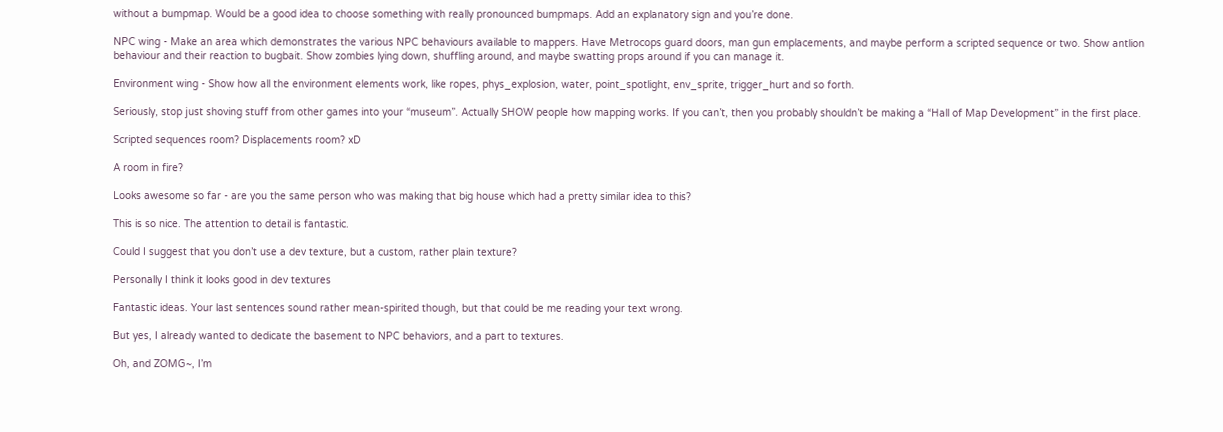without a bumpmap. Would be a good idea to choose something with really pronounced bumpmaps. Add an explanatory sign and you’re done.

NPC wing - Make an area which demonstrates the various NPC behaviours available to mappers. Have Metrocops guard doors, man gun emplacements, and maybe perform a scripted sequence or two. Show antlion behaviour and their reaction to bugbait. Show zombies lying down, shuffling around, and maybe swatting props around if you can manage it.

Environment wing - Show how all the environment elements work, like ropes, phys_explosion, water, point_spotlight, env_sprite, trigger_hurt and so forth.

Seriously, stop just shoving stuff from other games into your “museum”. Actually SHOW people how mapping works. If you can’t, then you probably shouldn’t be making a “Hall of Map Development” in the first place.

Scripted sequences room? Displacements room? xD

A room in fire?

Looks awesome so far - are you the same person who was making that big house which had a pretty similar idea to this?

This is so nice. The attention to detail is fantastic.

Could I suggest that you don’t use a dev texture, but a custom, rather plain texture?

Personally I think it looks good in dev textures

Fantastic ideas. Your last sentences sound rather mean-spirited though, but that could be me reading your text wrong.

But yes, I already wanted to dedicate the basement to NPC behaviors, and a part to textures.

Oh, and ZOMG~, I’m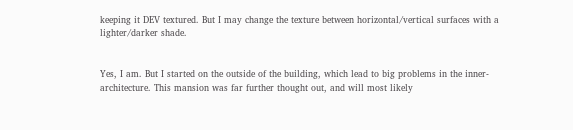keeping it DEV textured. But I may change the texture between horizontal/vertical surfaces with a lighter/darker shade.


Yes, I am. But I started on the outside of the building, which lead to big problems in the inner-architecture. This mansion was far further thought out, and will most likely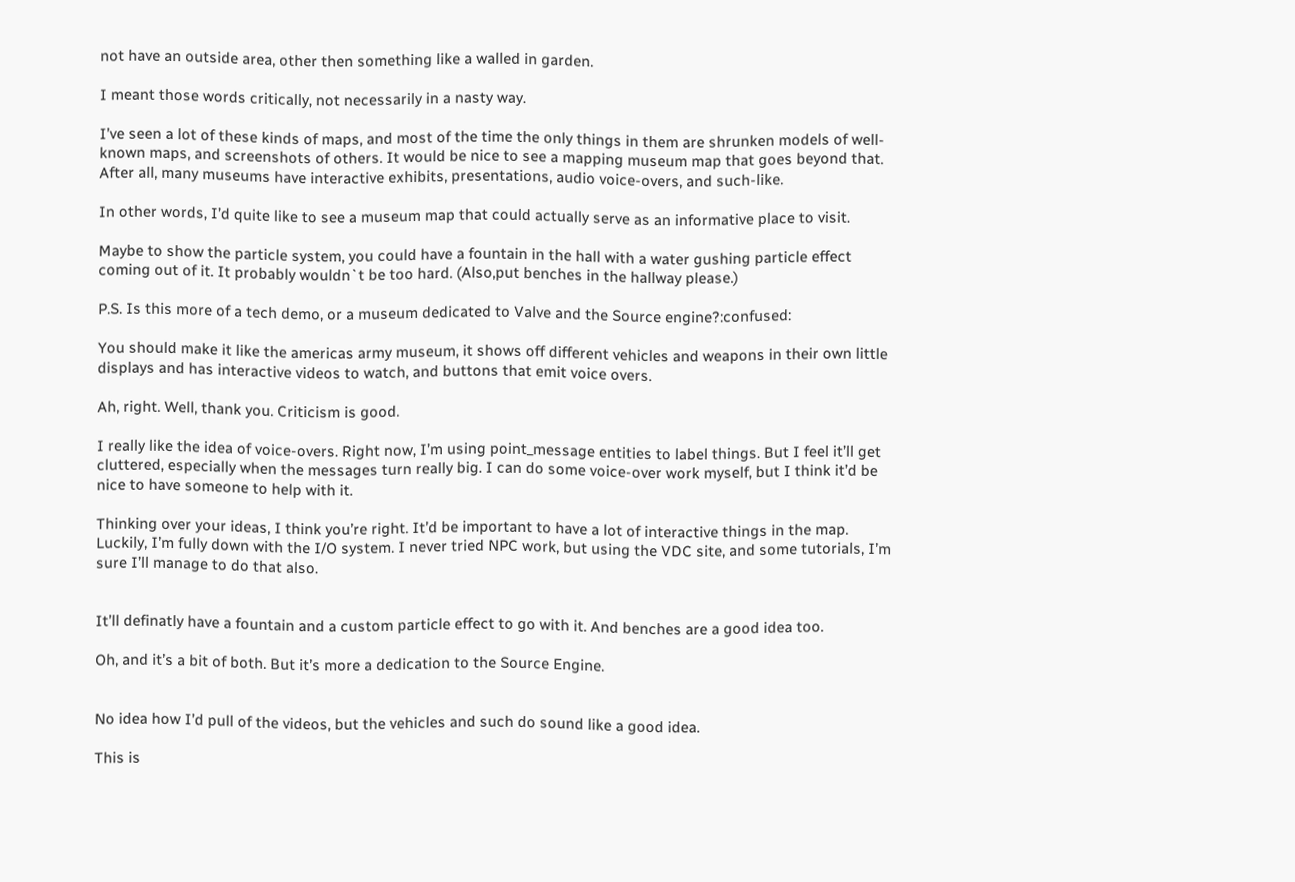not have an outside area, other then something like a walled in garden.

I meant those words critically, not necessarily in a nasty way.

I’ve seen a lot of these kinds of maps, and most of the time the only things in them are shrunken models of well-known maps, and screenshots of others. It would be nice to see a mapping museum map that goes beyond that. After all, many museums have interactive exhibits, presentations, audio voice-overs, and such-like.

In other words, I’d quite like to see a museum map that could actually serve as an informative place to visit.

Maybe to show the particle system, you could have a fountain in the hall with a water gushing particle effect coming out of it. It probably wouldn`t be too hard. (Also,put benches in the hallway please.)

P.S. Is this more of a tech demo, or a museum dedicated to Valve and the Source engine?:confused:

You should make it like the americas army museum, it shows off different vehicles and weapons in their own little displays and has interactive videos to watch, and buttons that emit voice overs.

Ah, right. Well, thank you. Criticism is good.

I really like the idea of voice-overs. Right now, I’m using point_message entities to label things. But I feel it’ll get cluttered, especially when the messages turn really big. I can do some voice-over work myself, but I think it’d be nice to have someone to help with it.

Thinking over your ideas, I think you’re right. It’d be important to have a lot of interactive things in the map. Luckily, I’m fully down with the I/O system. I never tried NPC work, but using the VDC site, and some tutorials, I’m sure I’ll manage to do that also.


It’ll definatly have a fountain and a custom particle effect to go with it. And benches are a good idea too.

Oh, and it’s a bit of both. But it’s more a dedication to the Source Engine.


No idea how I’d pull of the videos, but the vehicles and such do sound like a good idea.

This is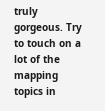truly gorgeous. Try to touch on a lot of the mapping topics in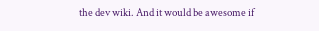the dev wiki. And it would be awesome if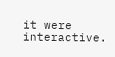it were interactive.